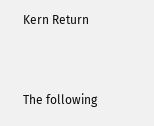Kern Return


The following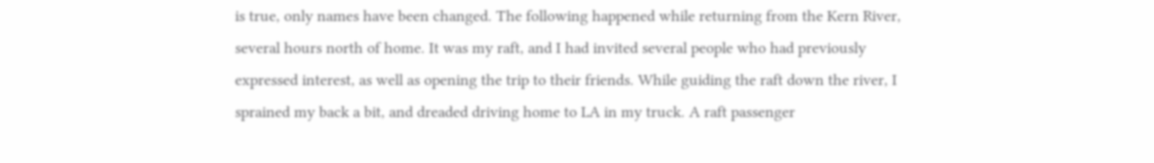is true, only names have been changed. The following happened while returning from the Kern River, several hours north of home. It was my raft, and I had invited several people who had previously expressed interest, as well as opening the trip to their friends. While guiding the raft down the river, I sprained my back a bit, and dreaded driving home to LA in my truck. A raft passenger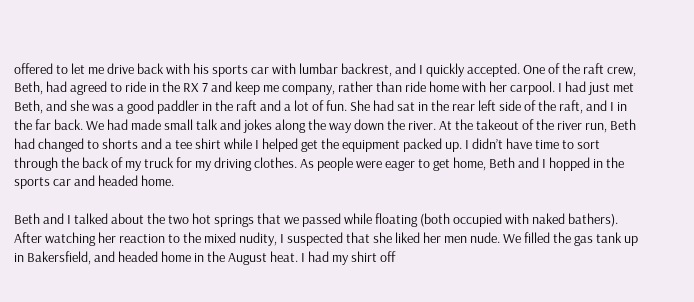offered to let me drive back with his sports car with lumbar backrest, and I quickly accepted. One of the raft crew, Beth, had agreed to ride in the RX 7 and keep me company, rather than ride home with her carpool. I had just met Beth, and she was a good paddler in the raft and a lot of fun. She had sat in the rear left side of the raft, and I in the far back. We had made small talk and jokes along the way down the river. At the takeout of the river run, Beth had changed to shorts and a tee shirt while I helped get the equipment packed up. I didn’t have time to sort through the back of my truck for my driving clothes. As people were eager to get home, Beth and I hopped in the sports car and headed home.

Beth and I talked about the two hot springs that we passed while floating (both occupied with naked bathers). After watching her reaction to the mixed nudity, I suspected that she liked her men nude. We filled the gas tank up in Bakersfield, and headed home in the August heat. I had my shirt off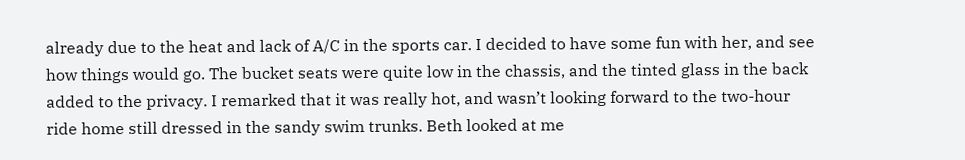already due to the heat and lack of A/C in the sports car. I decided to have some fun with her, and see how things would go. The bucket seats were quite low in the chassis, and the tinted glass in the back added to the privacy. I remarked that it was really hot, and wasn’t looking forward to the two-hour ride home still dressed in the sandy swim trunks. Beth looked at me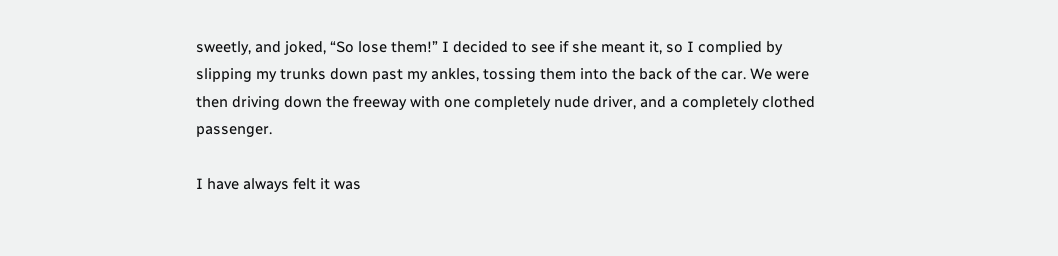sweetly, and joked, “So lose them!” I decided to see if she meant it, so I complied by slipping my trunks down past my ankles, tossing them into the back of the car. We were then driving down the freeway with one completely nude driver, and a completely clothed passenger.

I have always felt it was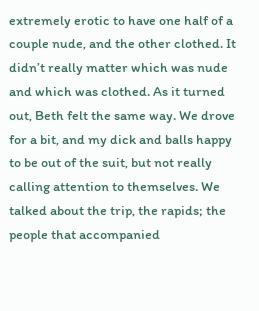extremely erotic to have one half of a couple nude, and the other clothed. It didn’t really matter which was nude and which was clothed. As it turned out, Beth felt the same way. We drove for a bit, and my dick and balls happy to be out of the suit, but not really calling attention to themselves. We talked about the trip, the rapids; the people that accompanied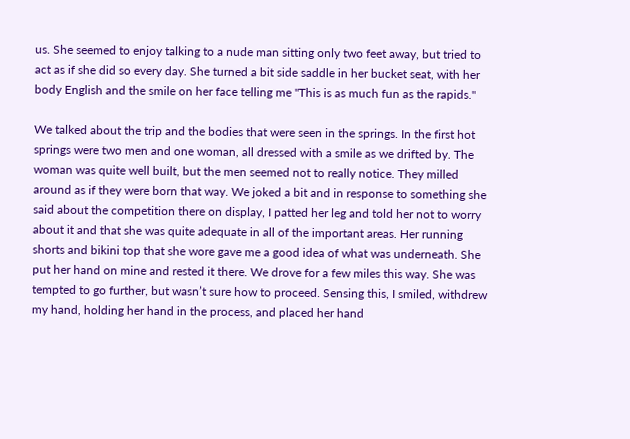us. She seemed to enjoy talking to a nude man sitting only two feet away, but tried to act as if she did so every day. She turned a bit side saddle in her bucket seat, with her body English and the smile on her face telling me "This is as much fun as the rapids."

We talked about the trip and the bodies that were seen in the springs. In the first hot springs were two men and one woman, all dressed with a smile as we drifted by. The woman was quite well built, but the men seemed not to really notice. They milled around as if they were born that way. We joked a bit and in response to something she said about the competition there on display, I patted her leg and told her not to worry about it and that she was quite adequate in all of the important areas. Her running shorts and bikini top that she wore gave me a good idea of what was underneath. She put her hand on mine and rested it there. We drove for a few miles this way. She was tempted to go further, but wasn’t sure how to proceed. Sensing this, I smiled, withdrew my hand, holding her hand in the process, and placed her hand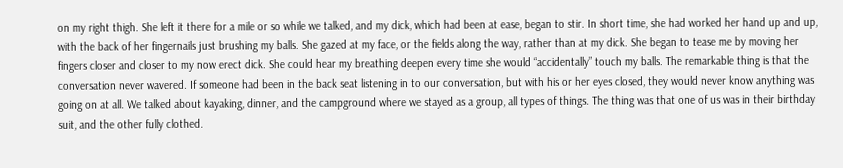on my right thigh. She left it there for a mile or so while we talked, and my dick, which had been at ease, began to stir. In short time, she had worked her hand up and up, with the back of her fingernails just brushing my balls. She gazed at my face, or the fields along the way, rather than at my dick. She began to tease me by moving her fingers closer and closer to my now erect dick. She could hear my breathing deepen every time she would “accidentally” touch my balls. The remarkable thing is that the conversation never wavered. If someone had been in the back seat listening in to our conversation, but with his or her eyes closed, they would never know anything was going on at all. We talked about kayaking, dinner, and the campground where we stayed as a group, all types of things. The thing was that one of us was in their birthday suit, and the other fully clothed.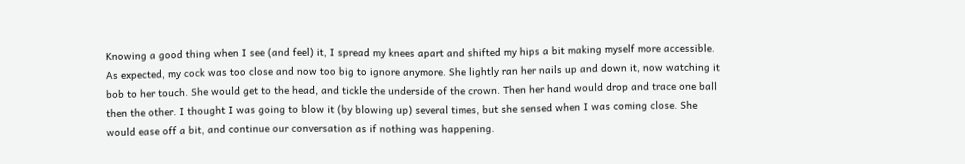Knowing a good thing when I see (and feel) it, I spread my knees apart and shifted my hips a bit making myself more accessible. As expected, my cock was too close and now too big to ignore anymore. She lightly ran her nails up and down it, now watching it bob to her touch. She would get to the head, and tickle the underside of the crown. Then her hand would drop and trace one ball then the other. I thought I was going to blow it (by blowing up) several times, but she sensed when I was coming close. She would ease off a bit, and continue our conversation as if nothing was happening.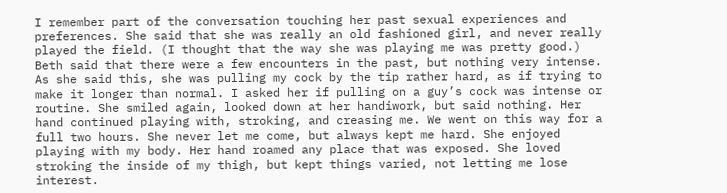I remember part of the conversation touching her past sexual experiences and preferences. She said that she was really an old fashioned girl, and never really played the field. (I thought that the way she was playing me was pretty good.) Beth said that there were a few encounters in the past, but nothing very intense. As she said this, she was pulling my cock by the tip rather hard, as if trying to make it longer than normal. I asked her if pulling on a guy’s cock was intense or routine. She smiled again, looked down at her handiwork, but said nothing. Her hand continued playing with, stroking, and creasing me. We went on this way for a full two hours. She never let me come, but always kept me hard. She enjoyed playing with my body. Her hand roamed any place that was exposed. She loved stroking the inside of my thigh, but kept things varied, not letting me lose interest.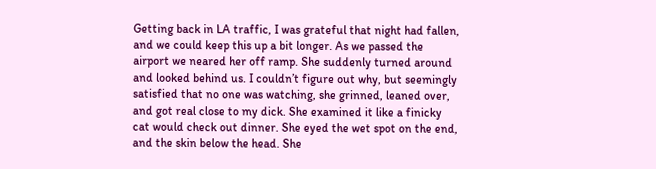Getting back in LA traffic, I was grateful that night had fallen, and we could keep this up a bit longer. As we passed the airport we neared her off ramp. She suddenly turned around and looked behind us. I couldn’t figure out why, but seemingly satisfied that no one was watching, she grinned, leaned over, and got real close to my dick. She examined it like a finicky cat would check out dinner. She eyed the wet spot on the end, and the skin below the head. She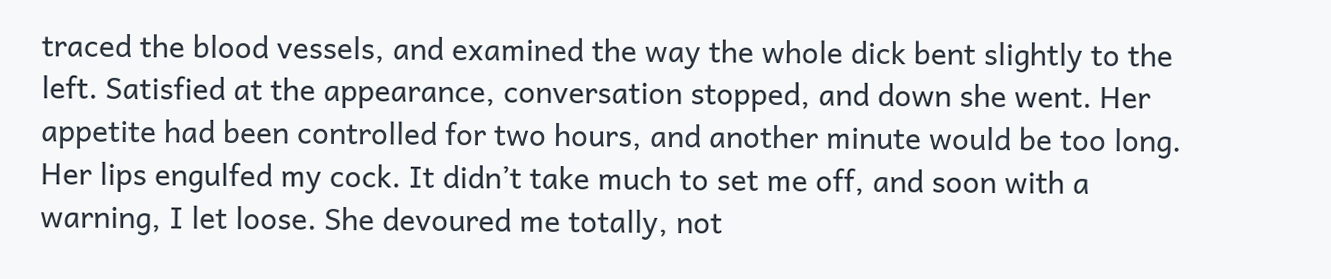traced the blood vessels, and examined the way the whole dick bent slightly to the left. Satisfied at the appearance, conversation stopped, and down she went. Her appetite had been controlled for two hours, and another minute would be too long. Her lips engulfed my cock. It didn’t take much to set me off, and soon with a warning, I let loose. She devoured me totally, not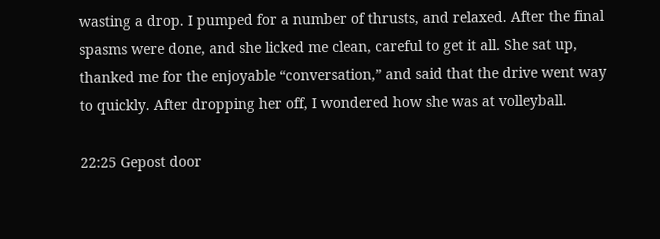wasting a drop. I pumped for a number of thrusts, and relaxed. After the final spasms were done, and she licked me clean, careful to get it all. She sat up, thanked me for the enjoyable “conversation,” and said that the drive went way to quickly. After dropping her off, I wondered how she was at volleyball.

22:25 Gepost door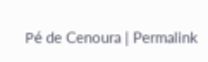Pé de Cenoura | Permalink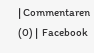| Commentaren (0) |  Facebook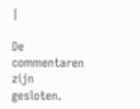|

De commentaren zijn gesloten.